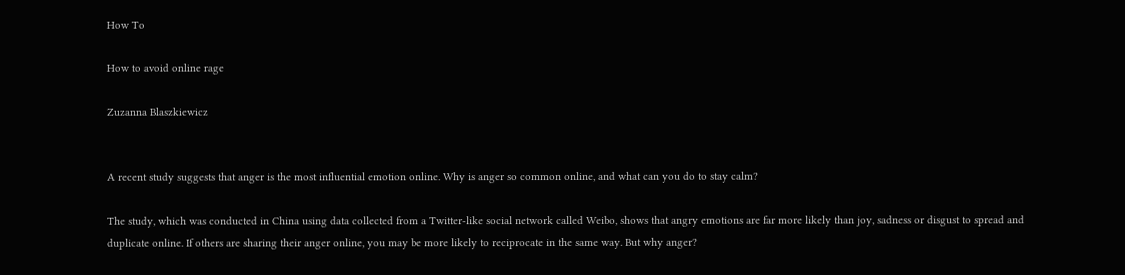How To

How to avoid online rage

Zuzanna Blaszkiewicz


A recent study suggests that anger is the most influential emotion online. Why is anger so common online, and what can you do to stay calm?

The study, which was conducted in China using data collected from a Twitter-like social network called Weibo, shows that angry emotions are far more likely than joy, sadness or disgust to spread and duplicate online. If others are sharing their anger online, you may be more likely to reciprocate in the same way. But why anger?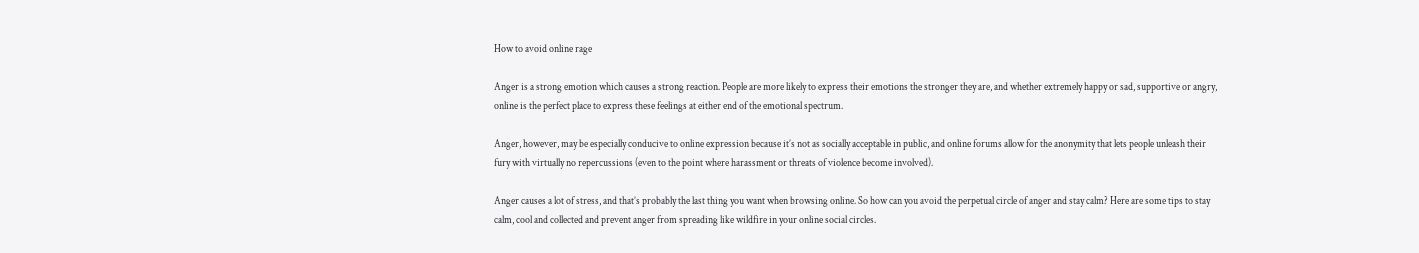How to avoid online rage

Anger is a strong emotion which causes a strong reaction. People are more likely to express their emotions the stronger they are, and whether extremely happy or sad, supportive or angry, online is the perfect place to express these feelings at either end of the emotional spectrum.

Anger, however, may be especially conducive to online expression because it’s not as socially acceptable in public, and online forums allow for the anonymity that lets people unleash their fury with virtually no repercussions (even to the point where harassment or threats of violence become involved).

Anger causes a lot of stress, and that’s probably the last thing you want when browsing online. So how can you avoid the perpetual circle of anger and stay calm? Here are some tips to stay calm, cool and collected and prevent anger from spreading like wildfire in your online social circles.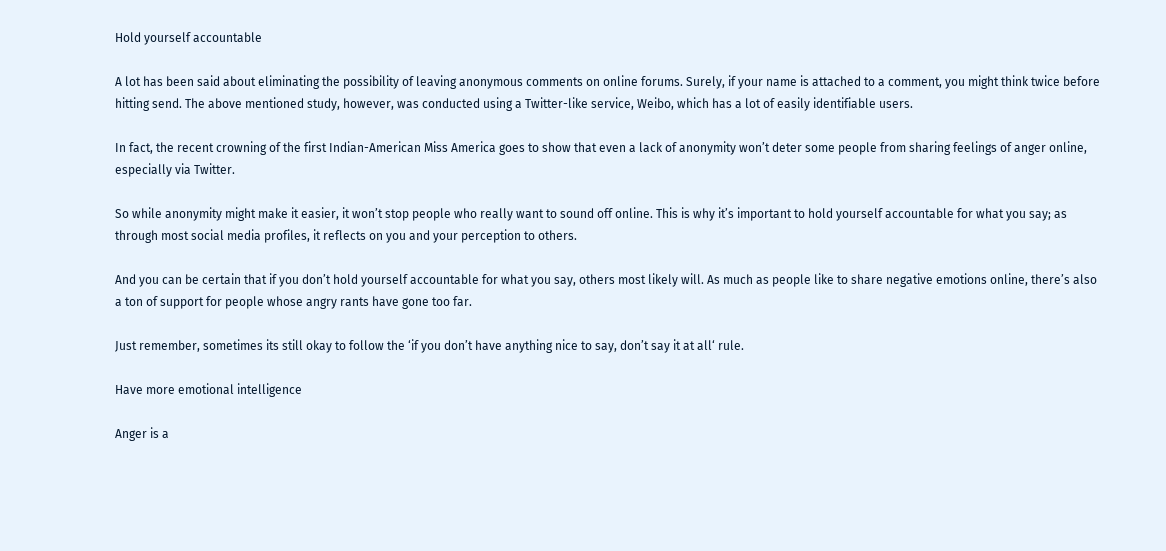Hold yourself accountable

A lot has been said about eliminating the possibility of leaving anonymous comments on online forums. Surely, if your name is attached to a comment, you might think twice before hitting send. The above mentioned study, however, was conducted using a Twitter-like service, Weibo, which has a lot of easily identifiable users.

In fact, the recent crowning of the first Indian-American Miss America goes to show that even a lack of anonymity won’t deter some people from sharing feelings of anger online, especially via Twitter.

So while anonymity might make it easier, it won’t stop people who really want to sound off online. This is why it’s important to hold yourself accountable for what you say; as through most social media profiles, it reflects on you and your perception to others.

And you can be certain that if you don’t hold yourself accountable for what you say, others most likely will. As much as people like to share negative emotions online, there’s also a ton of support for people whose angry rants have gone too far.

Just remember, sometimes its still okay to follow the ‘if you don’t have anything nice to say, don’t say it at all‘ rule.

Have more emotional intelligence

Anger is a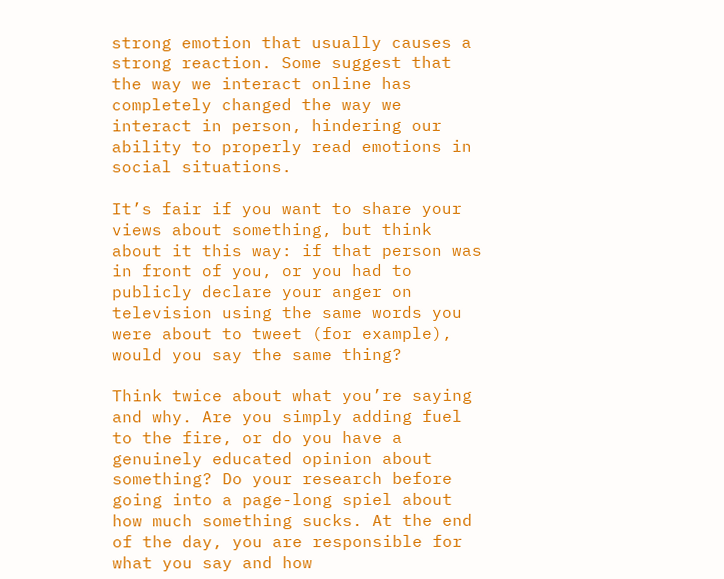strong emotion that usually causes a strong reaction. Some suggest that the way we interact online has completely changed the way we interact in person, hindering our ability to properly read emotions in social situations.

It’s fair if you want to share your views about something, but think about it this way: if that person was in front of you, or you had to publicly declare your anger on television using the same words you were about to tweet (for example), would you say the same thing?

Think twice about what you’re saying and why. Are you simply adding fuel to the fire, or do you have a genuinely educated opinion about something? Do your research before going into a page-long spiel about how much something sucks. At the end of the day, you are responsible for what you say and how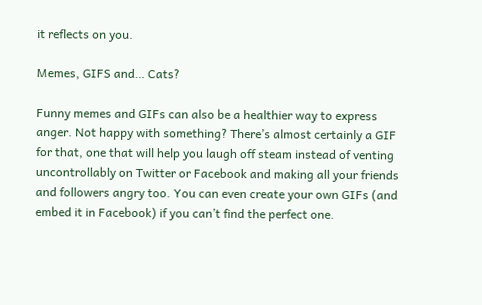it reflects on you.

Memes, GIFS and… Cats?

Funny memes and GIFs can also be a healthier way to express anger. Not happy with something? There’s almost certainly a GIF for that, one that will help you laugh off steam instead of venting uncontrollably on Twitter or Facebook and making all your friends and followers angry too. You can even create your own GIFs (and embed it in Facebook) if you can’t find the perfect one.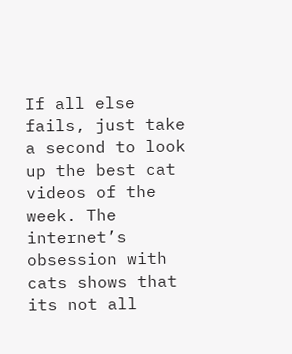If all else fails, just take a second to look up the best cat videos of the week. The internet’s obsession with cats shows that its not all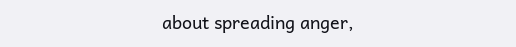about spreading anger,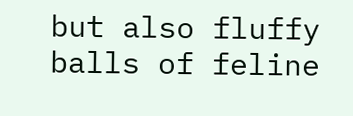but also fluffy balls of feline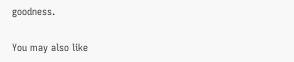goodness.

You may also like